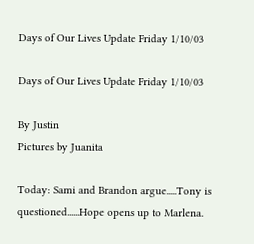Days of Our Lives Update Friday 1/10/03

Days of Our Lives Update Friday 1/10/03

By Justin
Pictures by Juanita

Today: Sami and Brandon argue.....Tony is questioned......Hope opens up to Marlena.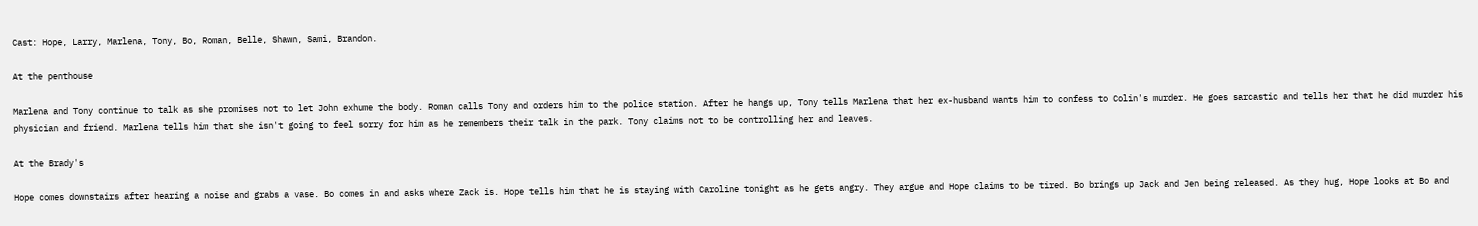Cast: Hope, Larry, Marlena, Tony, Bo, Roman, Belle, Shawn, Sami, Brandon.

At the penthouse

Marlena and Tony continue to talk as she promises not to let John exhume the body. Roman calls Tony and orders him to the police station. After he hangs up, Tony tells Marlena that her ex-husband wants him to confess to Colin's murder. He goes sarcastic and tells her that he did murder his physician and friend. Marlena tells him that she isn't going to feel sorry for him as he remembers their talk in the park. Tony claims not to be controlling her and leaves.

At the Brady's

Hope comes downstairs after hearing a noise and grabs a vase. Bo comes in and asks where Zack is. Hope tells him that he is staying with Caroline tonight as he gets angry. They argue and Hope claims to be tired. Bo brings up Jack and Jen being released. As they hug, Hope looks at Bo and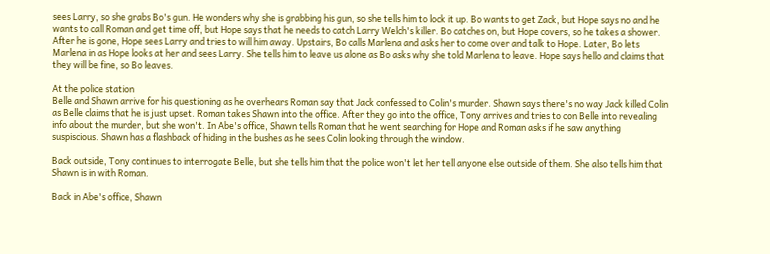sees Larry, so she grabs Bo's gun. He wonders why she is grabbing his gun, so she tells him to lock it up. Bo wants to get Zack, but Hope says no and he wants to call Roman and get time off, but Hope says that he needs to catch Larry Welch's killer. Bo catches on, but Hope covers, so he takes a shower. After he is gone, Hope sees Larry and tries to will him away. Upstairs, Bo calls Marlena and asks her to come over and talk to Hope. Later, Bo lets Marlena in as Hope looks at her and sees Larry. She tells him to leave us alone as Bo asks why she told Marlena to leave. Hope says hello and claims that they will be fine, so Bo leaves.

At the police station
Belle and Shawn arrive for his questioning as he overhears Roman say that Jack confessed to Colin's murder. Shawn says there's no way Jack killed Colin as Belle claims that he is just upset. Roman takes Shawn into the office. After they go into the office, Tony arrives and tries to con Belle into revealing info about the murder, but she won't. In Abe's office, Shawn tells Roman that he went searching for Hope and Roman asks if he saw anything suspiscious. Shawn has a flashback of hiding in the bushes as he sees Colin looking through the window.

Back outside, Tony continues to interrogate Belle, but she tells him that the police won't let her tell anyone else outside of them. She also tells him that Shawn is in with Roman.

Back in Abe's office, Shawn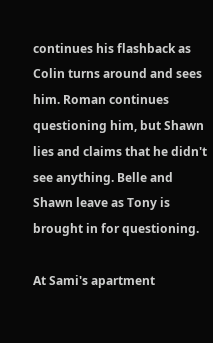continues his flashback as Colin turns around and sees him. Roman continues questioning him, but Shawn lies and claims that he didn't see anything. Belle and Shawn leave as Tony is brought in for questioning.

At Sami's apartment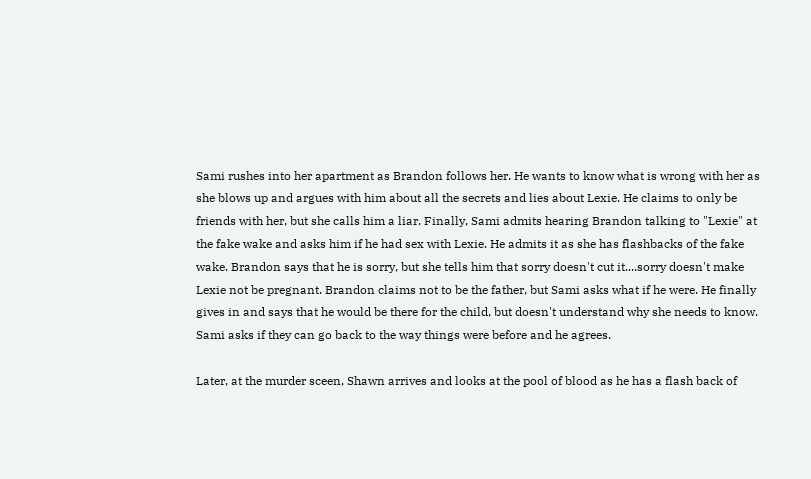Sami rushes into her apartment as Brandon follows her. He wants to know what is wrong with her as she blows up and argues with him about all the secrets and lies about Lexie. He claims to only be friends with her, but she calls him a liar. Finally, Sami admits hearing Brandon talking to "Lexie" at the fake wake and asks him if he had sex with Lexie. He admits it as she has flashbacks of the fake wake. Brandon says that he is sorry, but she tells him that sorry doesn't cut it....sorry doesn't make Lexie not be pregnant. Brandon claims not to be the father, but Sami asks what if he were. He finally gives in and says that he would be there for the child, but doesn't understand why she needs to know. Sami asks if they can go back to the way things were before and he agrees.

Later, at the murder sceen, Shawn arrives and looks at the pool of blood as he has a flash back of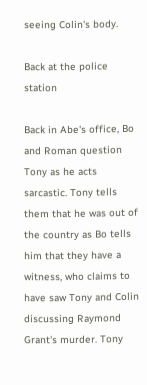seeing Colin's body.

Back at the police station

Back in Abe's office, Bo and Roman question Tony as he acts sarcastic. Tony tells them that he was out of the country as Bo tells him that they have a witness, who claims to have saw Tony and Colin discussing Raymond Grant's murder. Tony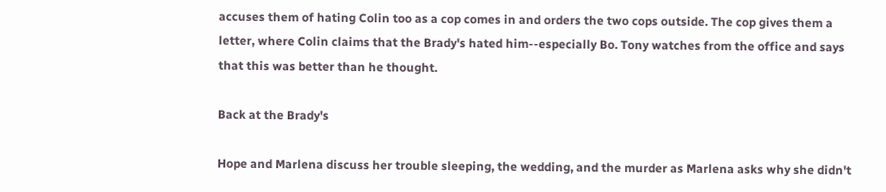accuses them of hating Colin too as a cop comes in and orders the two cops outside. The cop gives them a letter, where Colin claims that the Brady's hated him--especially Bo. Tony watches from the office and says that this was better than he thought.

Back at the Brady's

Hope and Marlena discuss her trouble sleeping, the wedding, and the murder as Marlena asks why she didn't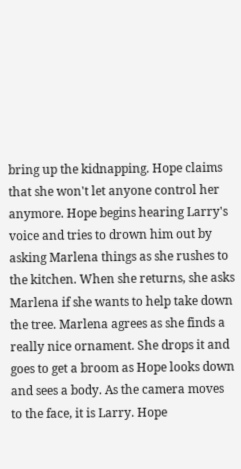bring up the kidnapping. Hope claims that she won't let anyone control her anymore. Hope begins hearing Larry's voice and tries to drown him out by asking Marlena things as she rushes to the kitchen. When she returns, she asks Marlena if she wants to help take down the tree. Marlena agrees as she finds a really nice ornament. She drops it and goes to get a broom as Hope looks down and sees a body. As the camera moves to the face, it is Larry. Hope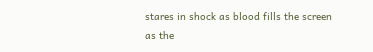stares in shock as blood fills the screen as the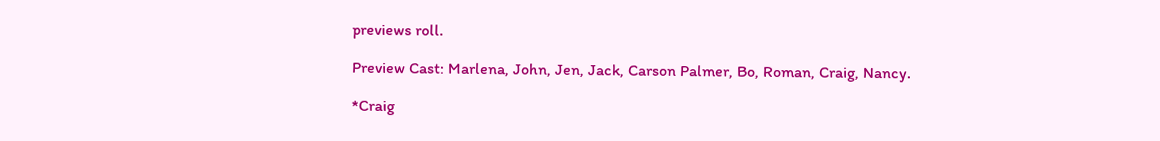previews roll.

Preview Cast: Marlena, John, Jen, Jack, Carson Palmer, Bo, Roman, Craig, Nancy.

*Craig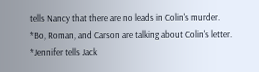tells Nancy that there are no leads in Colin's murder.
*Bo, Roman, and Carson are talking about Colin's letter.
*Jennifer tells Jack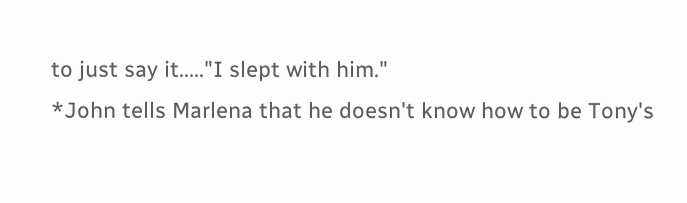to just say it....."I slept with him."
*John tells Marlena that he doesn't know how to be Tony's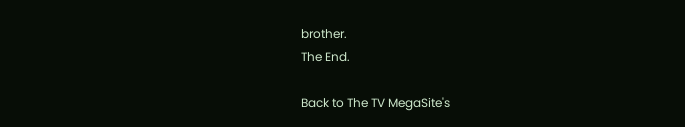brother.
The End.

Back to The TV MegaSite's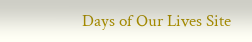Days of Our Lives Site